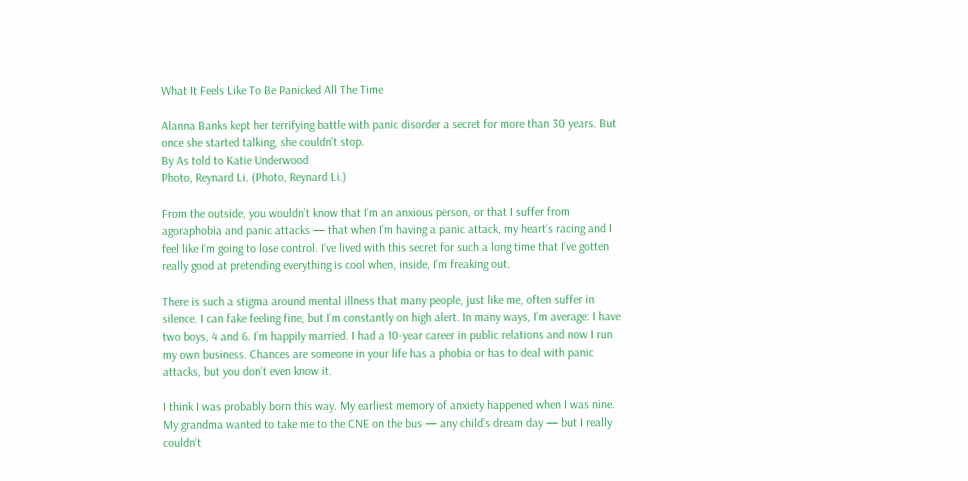What It Feels Like To Be Panicked All The Time

Alanna Banks kept her terrifying battle with panic disorder a secret for more than 30 years. But once she started talking, she couldn't stop.
By As told to Katie Underwood
Photo, Reynard Li. (Photo, Reynard Li.)

From the outside, you wouldn’t know that I’m an anxious person, or that I suffer from agoraphobia and panic attacks — that when I’m having a panic attack, my heart’s racing and I feel like I’m going to lose control. I’ve lived with this secret for such a long time that I’ve gotten really good at pretending everything is cool when, inside, I’m freaking out.

There is such a stigma around mental illness that many people, just like me, often suffer in silence. I can fake feeling fine, but I’m constantly on high alert. In many ways, I’m average: I have two boys, 4 and 6. I’m happily married. I had a 10-year career in public relations and now I run my own business. Chances are someone in your life has a phobia or has to deal with panic attacks, but you don’t even know it.

I think I was probably born this way. My earliest memory of anxiety happened when I was nine. My grandma wanted to take me to the CNE on the bus — any child’s dream day — but I really couldn’t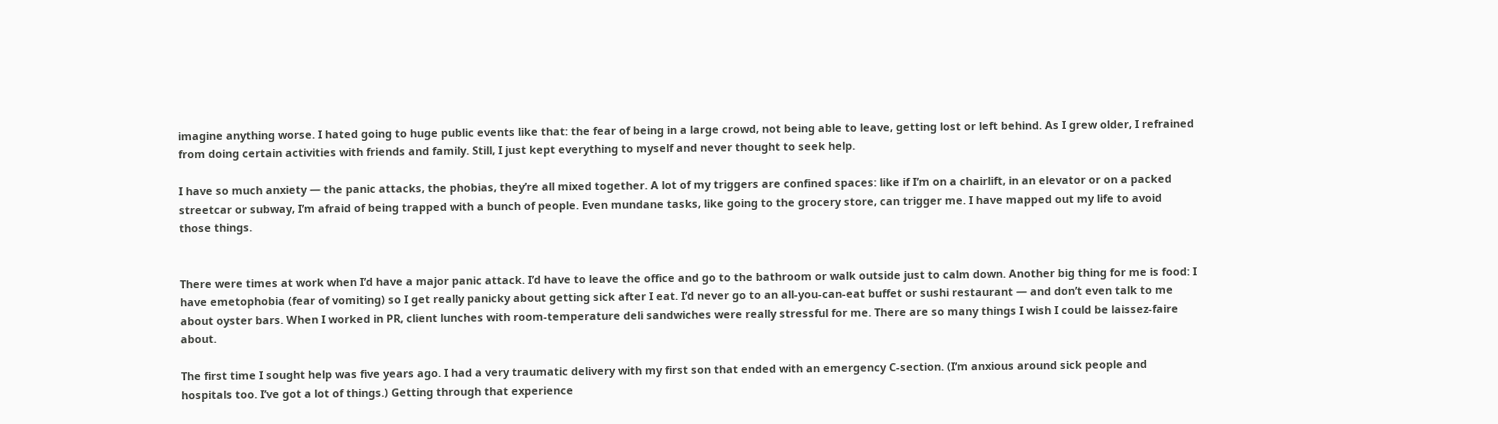imagine anything worse. I hated going to huge public events like that: the fear of being in a large crowd, not being able to leave, getting lost or left behind. As I grew older, I refrained from doing certain activities with friends and family. Still, I just kept everything to myself and never thought to seek help.

I have so much anxiety — the panic attacks, the phobias, they’re all mixed together. A lot of my triggers are confined spaces: like if I’m on a chairlift, in an elevator or on a packed streetcar or subway, I’m afraid of being trapped with a bunch of people. Even mundane tasks, like going to the grocery store, can trigger me. I have mapped out my life to avoid those things.


There were times at work when I’d have a major panic attack. I’d have to leave the office and go to the bathroom or walk outside just to calm down. Another big thing for me is food: I have emetophobia (fear of vomiting) so I get really panicky about getting sick after I eat. I’d never go to an all-you-can-eat buffet or sushi restaurant — and don’t even talk to me about oyster bars. When I worked in PR, client lunches with room-temperature deli sandwiches were really stressful for me. There are so many things I wish I could be laissez-faire about.

The first time I sought help was five years ago. I had a very traumatic delivery with my first son that ended with an emergency C-section. (I’m anxious around sick people and hospitals too. I’ve got a lot of things.) Getting through that experience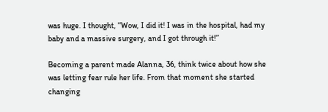was huge. I thought, “Wow, I did it! I was in the hospital, had my baby and a massive surgery, and I got through it!”

Becoming a parent made Alanna, 36, think twice about how she was letting fear rule her life. From that moment she started changing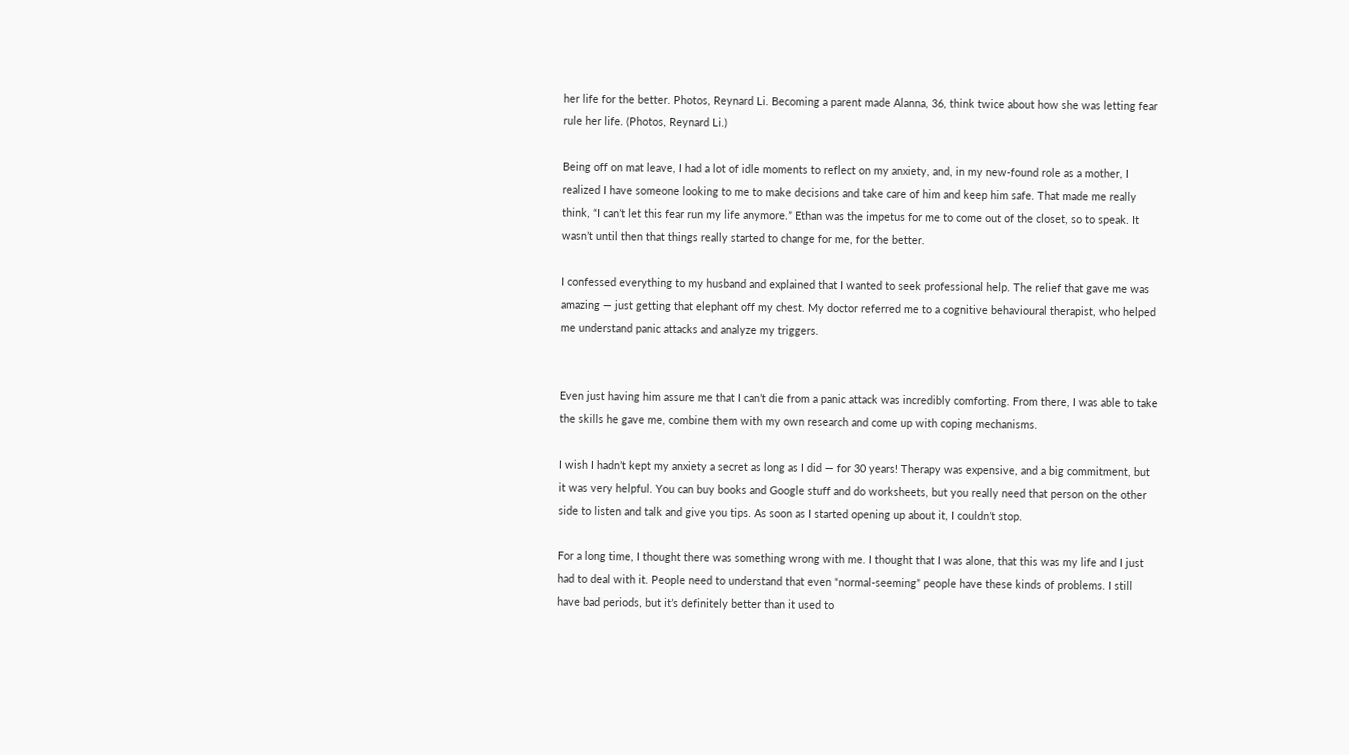her life for the better. Photos, Reynard Li. Becoming a parent made Alanna, 36, think twice about how she was letting fear rule her life. (Photos, Reynard Li.)

Being off on mat leave, I had a lot of idle moments to reflect on my anxiety, and, in my new-found role as a mother, I realized I have someone looking to me to make decisions and take care of him and keep him safe. That made me really think, “I can’t let this fear run my life anymore.” Ethan was the impetus for me to come out of the closet, so to speak. It wasn’t until then that things really started to change for me, for the better.

I confessed everything to my husband and explained that I wanted to seek professional help. The relief that gave me was amazing — just getting that elephant off my chest. My doctor referred me to a cognitive behavioural therapist, who helped me understand panic attacks and analyze my triggers.


Even just having him assure me that I can’t die from a panic attack was incredibly comforting. From there, I was able to take the skills he gave me, combine them with my own research and come up with coping mechanisms.

I wish I hadn’t kept my anxiety a secret as long as I did — for 30 years! Therapy was expensive, and a big commitment, but it was very helpful. You can buy books and Google stuff and do worksheets, but you really need that person on the other side to listen and talk and give you tips. As soon as I started opening up about it, I couldn’t stop.

For a long time, I thought there was something wrong with me. I thought that I was alone, that this was my life and I just had to deal with it. People need to understand that even “normal-seeming” people have these kinds of problems. I still have bad periods, but it’s definitely better than it used to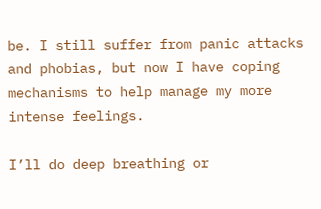be. I still suffer from panic attacks and phobias, but now I have coping mechanisms to help manage my more intense feelings.

I’ll do deep breathing or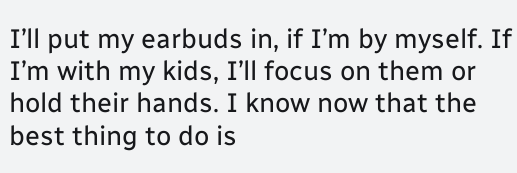I’ll put my earbuds in, if I’m by myself. If I’m with my kids, I’ll focus on them or hold their hands. I know now that the best thing to do is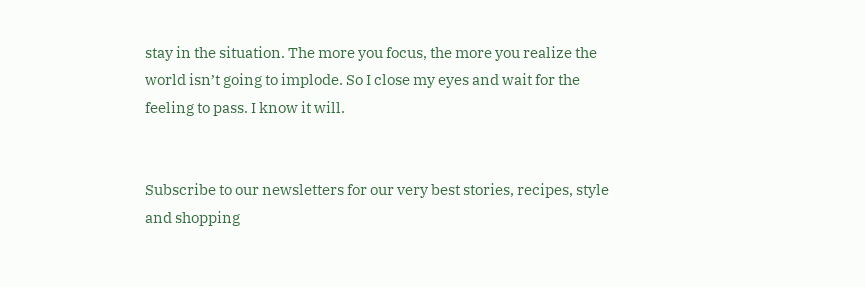stay in the situation. The more you focus, the more you realize the world isn’t going to implode. So I close my eyes and wait for the feeling to pass. I know it will.


Subscribe to our newsletters for our very best stories, recipes, style and shopping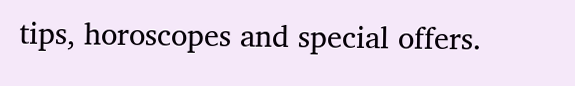tips, horoscopes and special offers.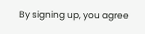By signing up, you agree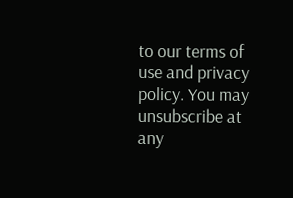to our terms of use and privacy policy. You may unsubscribe at any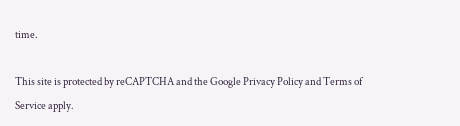time.

This site is protected by reCAPTCHA and the Google Privacy Policy and Terms of Service apply.